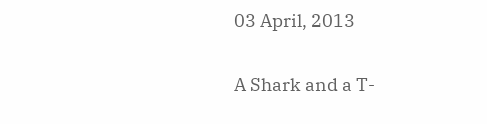03 April, 2013

A Shark and a T-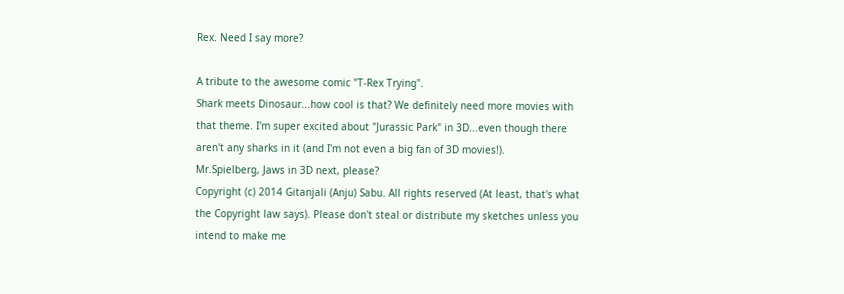Rex. Need I say more?

A tribute to the awesome comic "T-Rex Trying".
Shark meets Dinosaur...how cool is that? We definitely need more movies with that theme. I'm super excited about "Jurassic Park" in 3D...even though there aren't any sharks in it (and I'm not even a big fan of 3D movies!).
Mr.Spielberg, Jaws in 3D next, please?
Copyright (c) 2014 Gitanjali (Anju) Sabu. All rights reserved (At least, that's what the Copyright law says). Please don't steal or distribute my sketches unless you intend to make me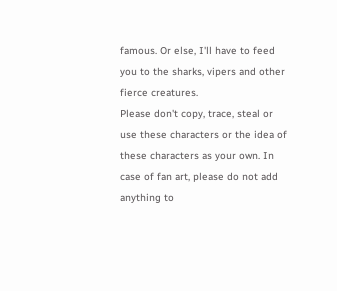famous. Or else, I'll have to feed you to the sharks, vipers and other fierce creatures.
Please don't copy, trace, steal or use these characters or the idea of these characters as your own. In case of fan art, please do not add anything to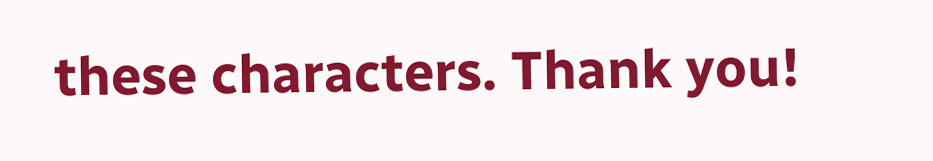these characters. Thank you!